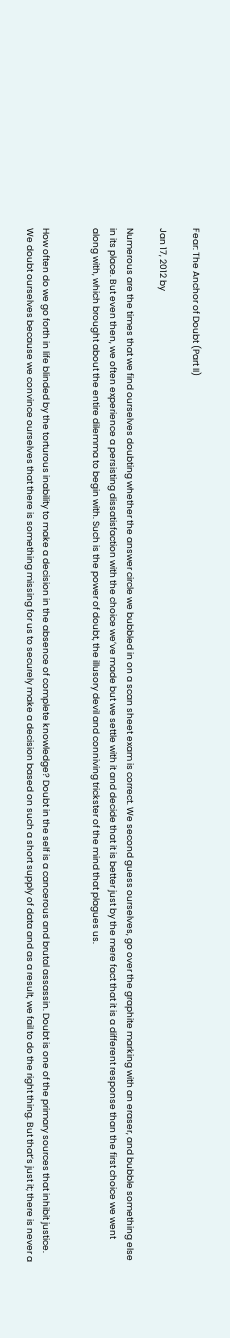Fear: The Anchor of Doubt (Part II)

Jan 17, 2012 by

Numerous are the times that we find ourselves doubting whether the answer circle we bubbled in on a scan sheet exam is correct. We second guess ourselves, go over the graphite marking with an eraser, and bubble something else in its place. But even then, we often experience a persisting dissatisfaction with the choice we’ve made but we settle with it and decide that it is better just by the mere fact that it is a different response than the first choice we went along with, which brought about the entire dilemma to begin with. Such is the power of doubt, the illusory devil and conniving trickster of the mind that plagues us.


How often do we go forth in life blinded by the torturous inability to make a decision in the absence of complete knowledge? Doubt in the self is a cancerous and brutal assassin. Doubt is one of the primary sources that inhibit justice. We doubt ourselves because we convince ourselves that there is something missing for us to securely make a decision based on such a short supply of data and as a result, we fail to do the right thing. But that’s just it; there is never a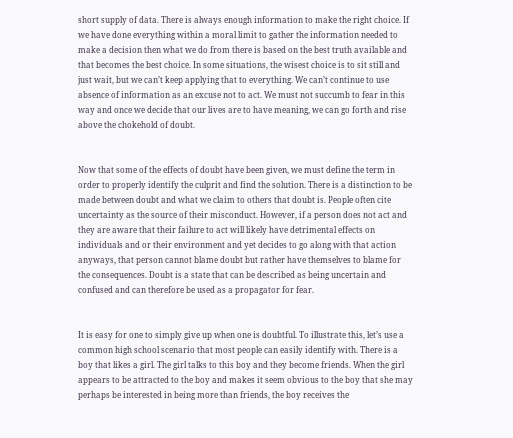short supply of data. There is always enough information to make the right choice. If we have done everything within a moral limit to gather the information needed to make a decision then what we do from there is based on the best truth available and that becomes the best choice. In some situations, the wisest choice is to sit still and just wait, but we can’t keep applying that to everything. We can’t continue to use absence of information as an excuse not to act. We must not succumb to fear in this way and once we decide that our lives are to have meaning, we can go forth and rise above the chokehold of doubt.


Now that some of the effects of doubt have been given, we must define the term in order to properly identify the culprit and find the solution. There is a distinction to be made between doubt and what we claim to others that doubt is. People often cite uncertainty as the source of their misconduct. However, if a person does not act and they are aware that their failure to act will likely have detrimental effects on individuals and or their environment and yet decides to go along with that action anyways, that person cannot blame doubt but rather have themselves to blame for the consequences. Doubt is a state that can be described as being uncertain and confused and can therefore be used as a propagator for fear.


It is easy for one to simply give up when one is doubtful. To illustrate this, let’s use a common high school scenario that most people can easily identify with. There is a boy that likes a girl. The girl talks to this boy and they become friends. When the girl appears to be attracted to the boy and makes it seem obvious to the boy that she may perhaps be interested in being more than friends, the boy receives the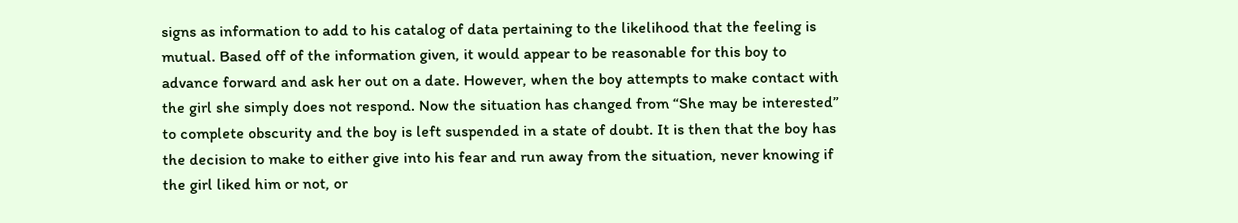signs as information to add to his catalog of data pertaining to the likelihood that the feeling is mutual. Based off of the information given, it would appear to be reasonable for this boy to advance forward and ask her out on a date. However, when the boy attempts to make contact with the girl she simply does not respond. Now the situation has changed from “She may be interested” to complete obscurity and the boy is left suspended in a state of doubt. It is then that the boy has the decision to make to either give into his fear and run away from the situation, never knowing if the girl liked him or not, or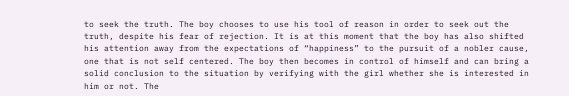to seek the truth. The boy chooses to use his tool of reason in order to seek out the truth, despite his fear of rejection. It is at this moment that the boy has also shifted his attention away from the expectations of “happiness” to the pursuit of a nobler cause, one that is not self centered. The boy then becomes in control of himself and can bring a solid conclusion to the situation by verifying with the girl whether she is interested in him or not. The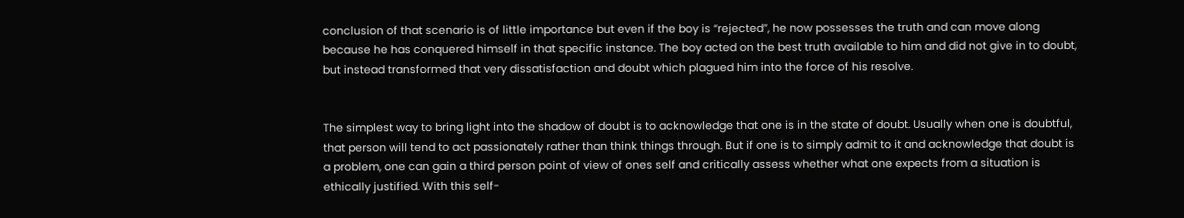conclusion of that scenario is of little importance but even if the boy is “rejected”, he now possesses the truth and can move along because he has conquered himself in that specific instance. The boy acted on the best truth available to him and did not give in to doubt, but instead transformed that very dissatisfaction and doubt which plagued him into the force of his resolve.


The simplest way to bring light into the shadow of doubt is to acknowledge that one is in the state of doubt. Usually when one is doubtful, that person will tend to act passionately rather than think things through. But if one is to simply admit to it and acknowledge that doubt is a problem, one can gain a third person point of view of ones self and critically assess whether what one expects from a situation is ethically justified. With this self-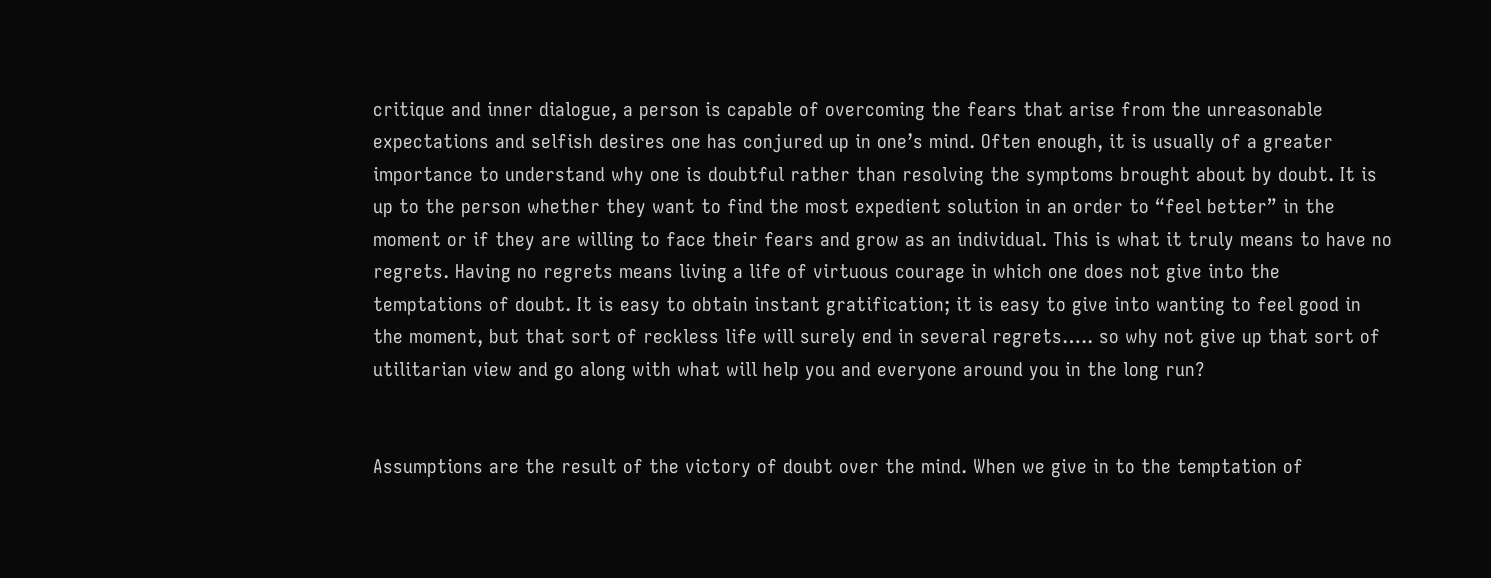critique and inner dialogue, a person is capable of overcoming the fears that arise from the unreasonable expectations and selfish desires one has conjured up in one’s mind. Often enough, it is usually of a greater importance to understand why one is doubtful rather than resolving the symptoms brought about by doubt. It is up to the person whether they want to find the most expedient solution in an order to “feel better” in the moment or if they are willing to face their fears and grow as an individual. This is what it truly means to have no regrets. Having no regrets means living a life of virtuous courage in which one does not give into the temptations of doubt. It is easy to obtain instant gratification; it is easy to give into wanting to feel good in the moment, but that sort of reckless life will surely end in several regrets….. so why not give up that sort of utilitarian view and go along with what will help you and everyone around you in the long run?


Assumptions are the result of the victory of doubt over the mind. When we give in to the temptation of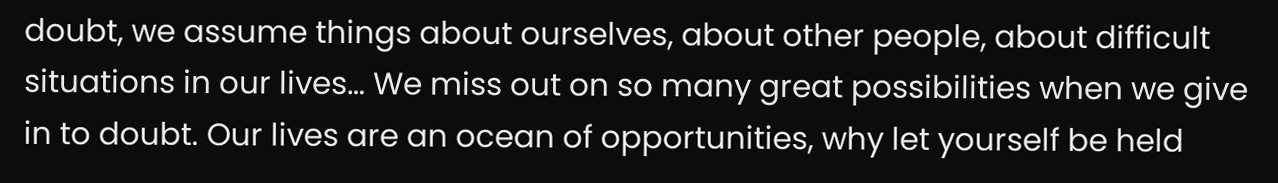doubt, we assume things about ourselves, about other people, about difficult situations in our lives… We miss out on so many great possibilities when we give in to doubt. Our lives are an ocean of opportunities, why let yourself be held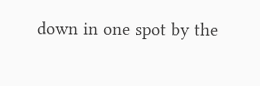down in one spot by the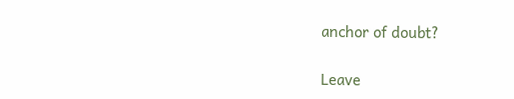anchor of doubt?

Leave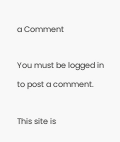a Comment

You must be logged in to post a comment.

This site is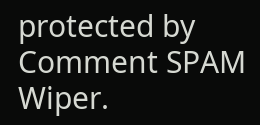protected by Comment SPAM Wiper.